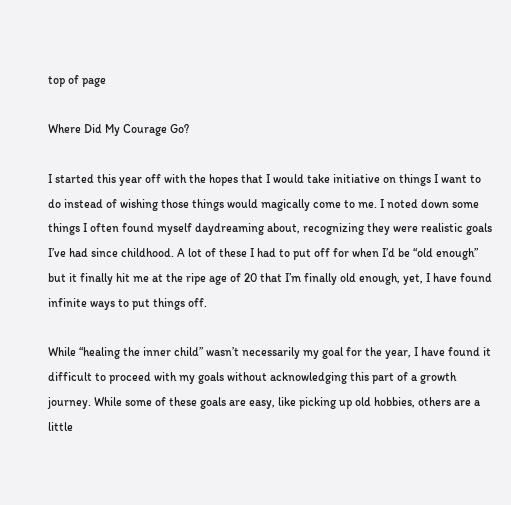top of page

Where Did My Courage Go?

I started this year off with the hopes that I would take initiative on things I want to do instead of wishing those things would magically come to me. I noted down some things I often found myself daydreaming about, recognizing they were realistic goals I’ve had since childhood. A lot of these I had to put off for when I’d be “old enough” but it finally hit me at the ripe age of 20 that I’m finally old enough, yet, I have found infinite ways to put things off.

While “healing the inner child” wasn’t necessarily my goal for the year, I have found it difficult to proceed with my goals without acknowledging this part of a growth journey. While some of these goals are easy, like picking up old hobbies, others are a little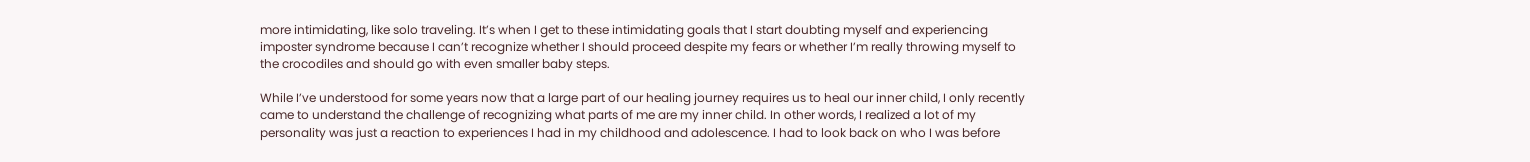more intimidating, like solo traveling. It’s when I get to these intimidating goals that I start doubting myself and experiencing imposter syndrome because I can’t recognize whether I should proceed despite my fears or whether I’m really throwing myself to the crocodiles and should go with even smaller baby steps.

While I’ve understood for some years now that a large part of our healing journey requires us to heal our inner child, I only recently came to understand the challenge of recognizing what parts of me are my inner child. In other words, I realized a lot of my personality was just a reaction to experiences I had in my childhood and adolescence. I had to look back on who I was before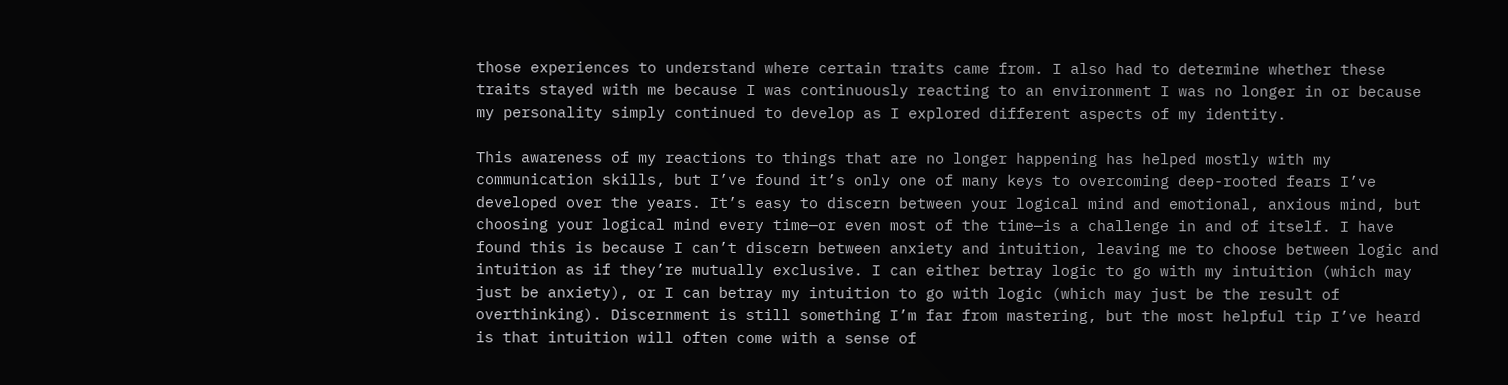those experiences to understand where certain traits came from. I also had to determine whether these traits stayed with me because I was continuously reacting to an environment I was no longer in or because my personality simply continued to develop as I explored different aspects of my identity.

This awareness of my reactions to things that are no longer happening has helped mostly with my communication skills, but I’ve found it’s only one of many keys to overcoming deep-rooted fears I’ve developed over the years. It’s easy to discern between your logical mind and emotional, anxious mind, but choosing your logical mind every time—or even most of the time—is a challenge in and of itself. I have found this is because I can’t discern between anxiety and intuition, leaving me to choose between logic and intuition as if they’re mutually exclusive. I can either betray logic to go with my intuition (which may just be anxiety), or I can betray my intuition to go with logic (which may just be the result of overthinking). Discernment is still something I’m far from mastering, but the most helpful tip I’ve heard is that intuition will often come with a sense of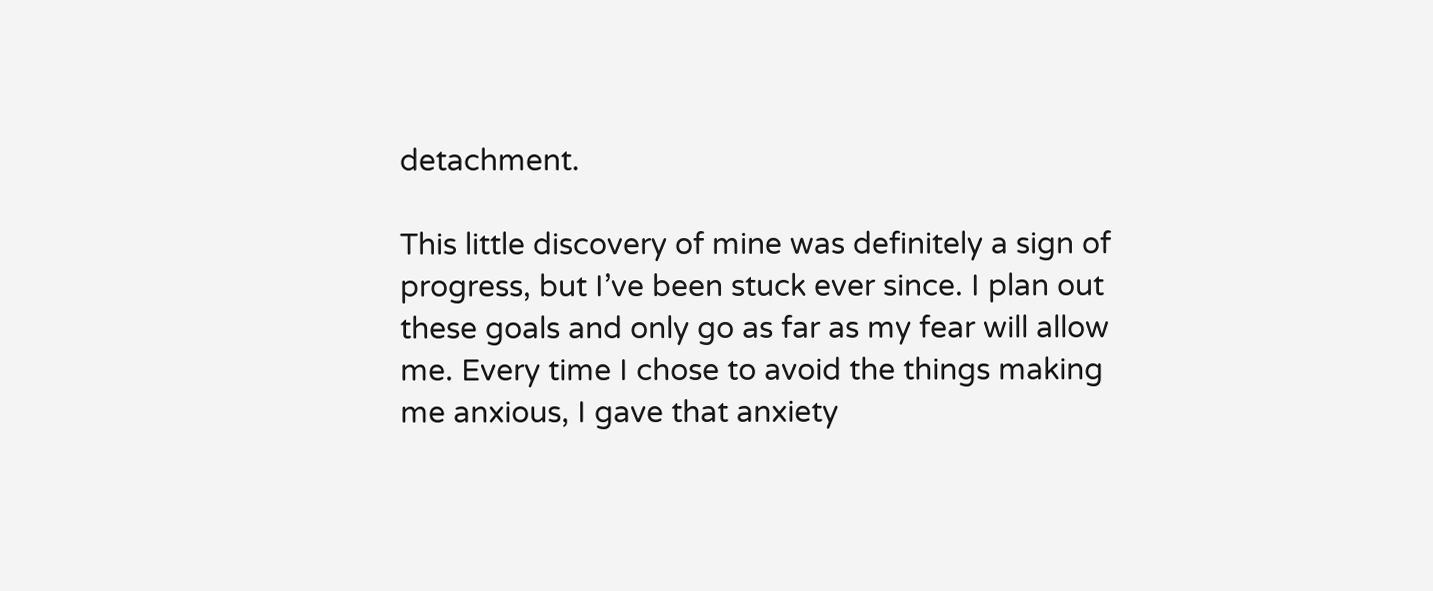detachment.

This little discovery of mine was definitely a sign of progress, but I’ve been stuck ever since. I plan out these goals and only go as far as my fear will allow me. Every time I chose to avoid the things making me anxious, I gave that anxiety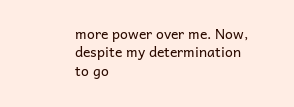more power over me. Now, despite my determination to go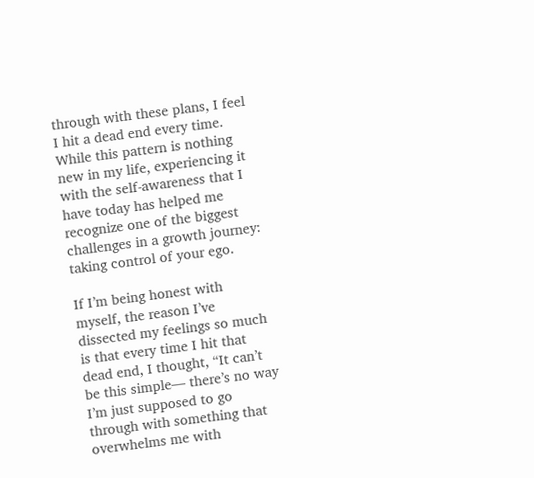through with these plans, I feel I hit a dead end every time. While this pattern is nothing new in my life, experiencing it with the self-awareness that I have today has helped me recognize one of the biggest challenges in a growth journey: taking control of your ego.

If I’m being honest with myself, the reason I’ve dissected my feelings so much is that every time I hit that dead end, I thought, “It can’t be this simple— there’s no way I’m just supposed to go through with something that overwhelms me with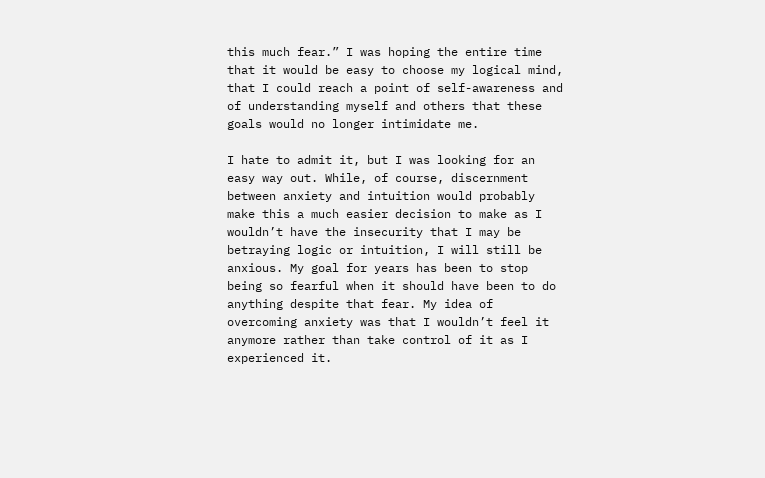this much fear.” I was hoping the entire time that it would be easy to choose my logical mind, that I could reach a point of self-awareness and of understanding myself and others that these goals would no longer intimidate me.

I hate to admit it, but I was looking for an easy way out. While, of course, discernment between anxiety and intuition would probably make this a much easier decision to make as I wouldn’t have the insecurity that I may be betraying logic or intuition, I will still be anxious. My goal for years has been to stop being so fearful when it should have been to do anything despite that fear. My idea of overcoming anxiety was that I wouldn’t feel it anymore rather than take control of it as I experienced it.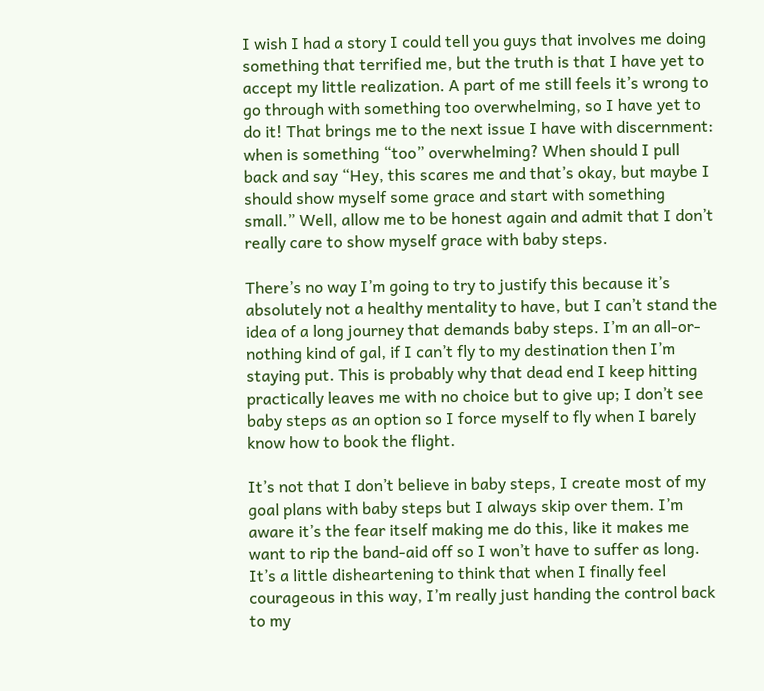I wish I had a story I could tell you guys that involves me doing something that terrified me, but the truth is that I have yet to accept my little realization. A part of me still feels it’s wrong to go through with something too overwhelming, so I have yet to do it! That brings me to the next issue I have with discernment: when is something “too” overwhelming? When should I pull back and say “Hey, this scares me and that’s okay, but maybe I should show myself some grace and start with something small.” Well, allow me to be honest again and admit that I don’t really care to show myself grace with baby steps.

There’s no way I’m going to try to justify this because it’s absolutely not a healthy mentality to have, but I can’t stand the idea of a long journey that demands baby steps. I’m an all-or-nothing kind of gal, if I can’t fly to my destination then I’m staying put. This is probably why that dead end I keep hitting practically leaves me with no choice but to give up; I don’t see baby steps as an option so I force myself to fly when I barely know how to book the flight.

It’s not that I don’t believe in baby steps, I create most of my goal plans with baby steps but I always skip over them. I’m aware it’s the fear itself making me do this, like it makes me want to rip the band-aid off so I won’t have to suffer as long. It’s a little disheartening to think that when I finally feel courageous in this way, I’m really just handing the control back to my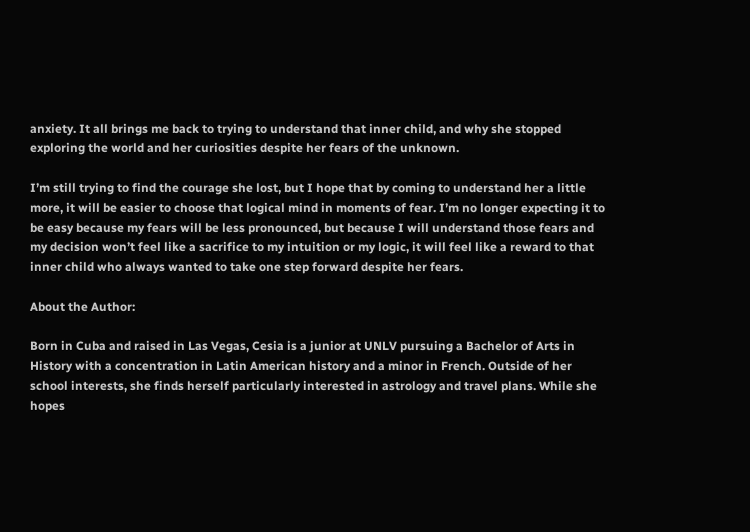anxiety. It all brings me back to trying to understand that inner child, and why she stopped exploring the world and her curiosities despite her fears of the unknown.

I’m still trying to find the courage she lost, but I hope that by coming to understand her a little more, it will be easier to choose that logical mind in moments of fear. I’m no longer expecting it to be easy because my fears will be less pronounced, but because I will understand those fears and my decision won’t feel like a sacrifice to my intuition or my logic, it will feel like a reward to that inner child who always wanted to take one step forward despite her fears.

About the Author:

Born in Cuba and raised in Las Vegas, Cesia is a junior at UNLV pursuing a Bachelor of Arts in History with a concentration in Latin American history and a minor in French. Outside of her school interests, she finds herself particularly interested in astrology and travel plans. While she hopes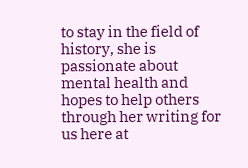to stay in the field of history, she is passionate about mental health and hopes to help others through her writing for us here at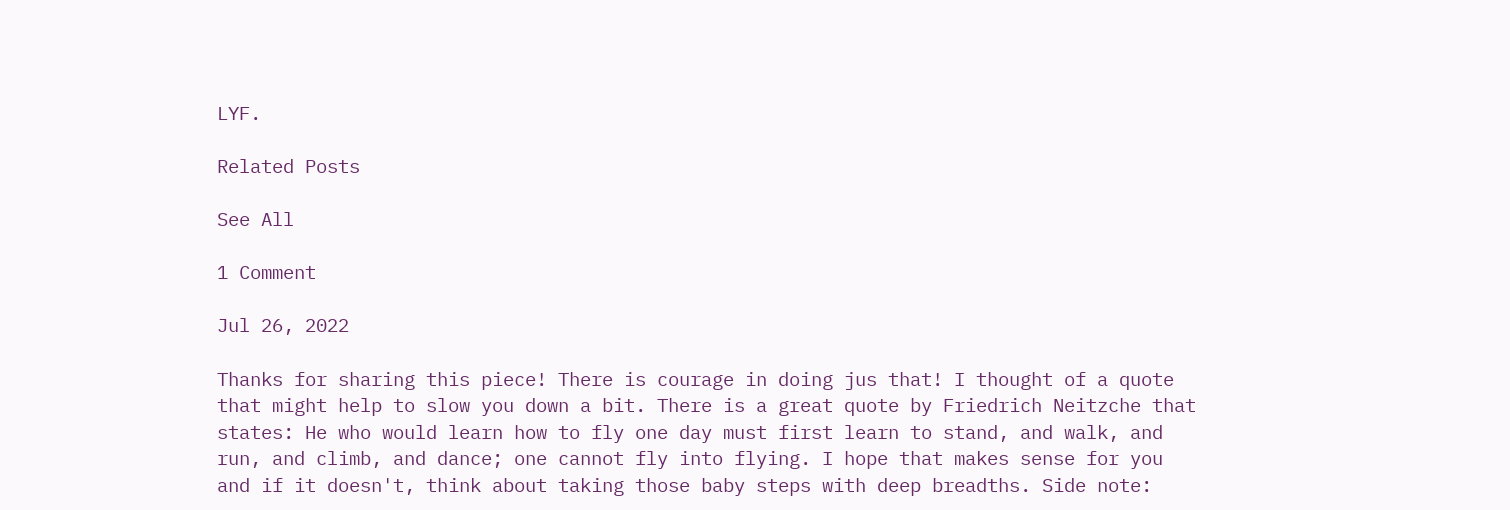LYF.

Related Posts

See All

1 Comment

Jul 26, 2022

Thanks for sharing this piece! There is courage in doing jus that! I thought of a quote that might help to slow you down a bit. There is a great quote by Friedrich Neitzche that states: He who would learn how to fly one day must first learn to stand, and walk, and run, and climb, and dance; one cannot fly into flying. I hope that makes sense for you and if it doesn't, think about taking those baby steps with deep breadths. Side note: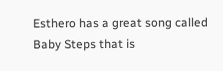Esthero has a great song called Baby Steps that is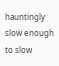hauntingly slow enough to slow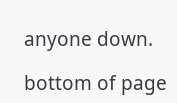anyone down.

bottom of page